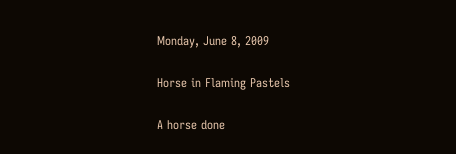Monday, June 8, 2009

Horse in Flaming Pastels

A horse done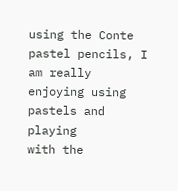using the Conte pastel pencils, I am really enjoying using pastels and playing
with the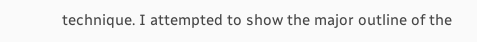technique. I attempted to show the major outline of the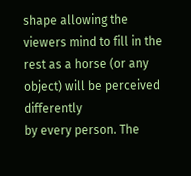shape allowing the
viewers mind to fill in the rest as a horse (or any object) will be perceived differently
by every person. The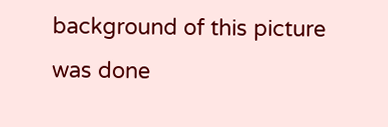background of this picture was done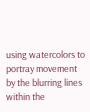using watercolors to
portray movement by the blurring lines within the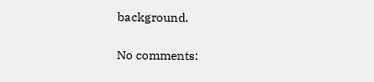background.

No comments: